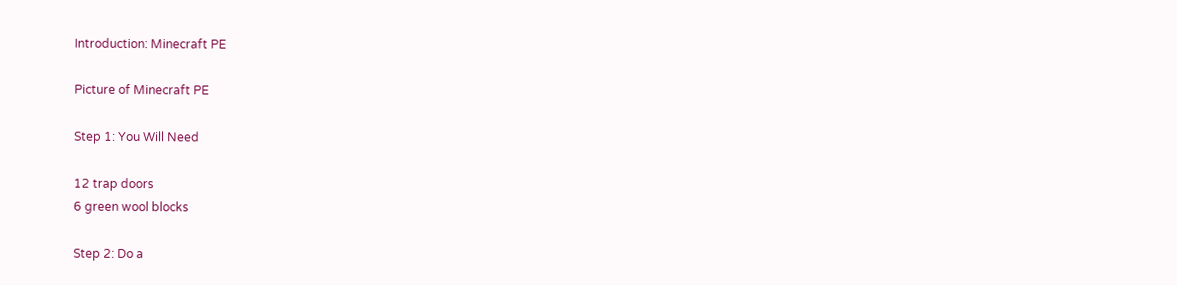Introduction: Minecraft PE

Picture of Minecraft PE

Step 1: You Will Need

12 trap doors
6 green wool blocks

Step 2: Do a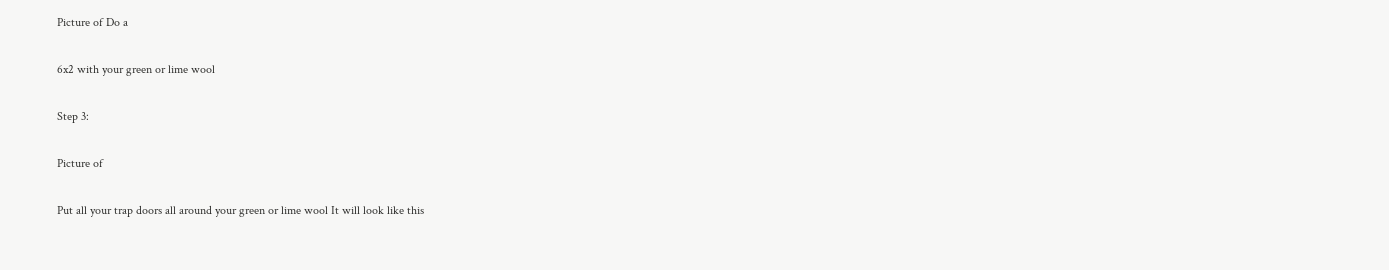Picture of Do a

6x2 with your green or lime wool

Step 3:

Picture of

Put all your trap doors all around your green or lime wool It will look like this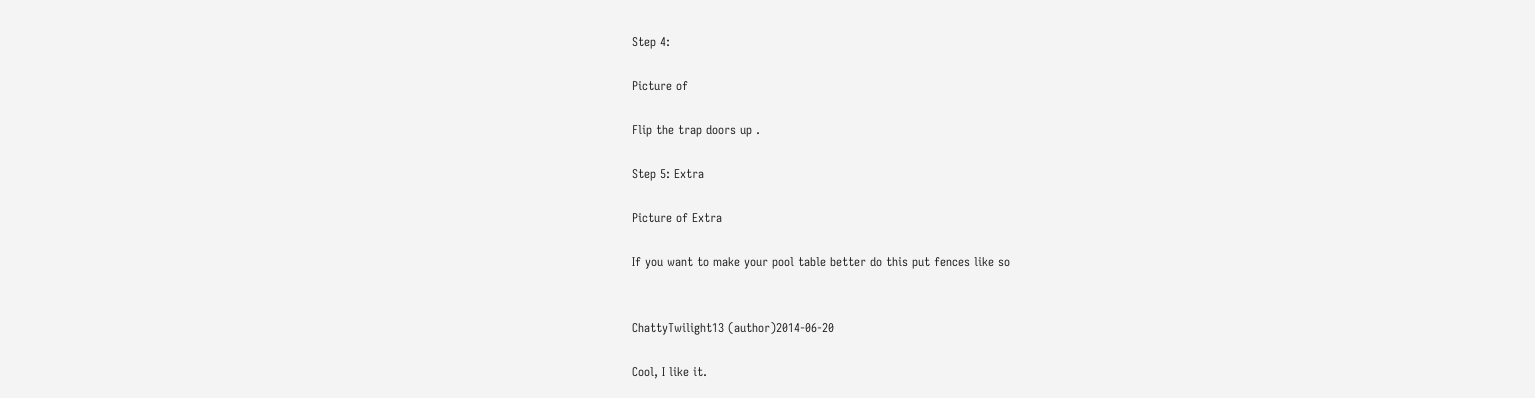Step 4:

Picture of

Flip the trap doors up .

Step 5: Extra

Picture of Extra

If you want to make your pool table better do this put fences like so


ChattyTwilight13 (author)2014-06-20

Cool, I like it.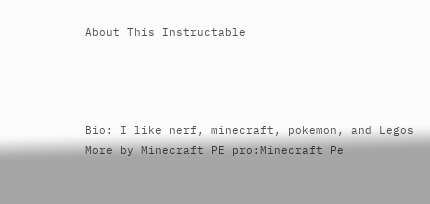About This Instructable




Bio: I like nerf, minecraft, pokemon, and Legos
More by Minecraft PE pro:Minecraft Pe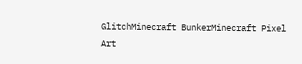GlitchMinecraft BunkerMinecraft Pixel Art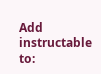Add instructable to: